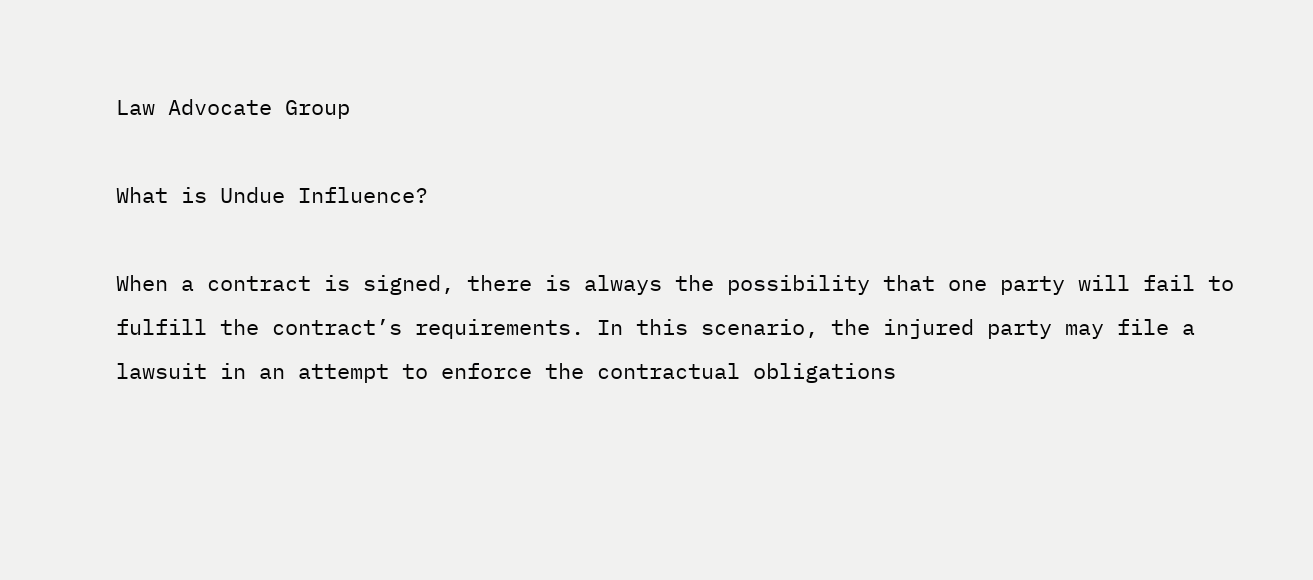Law Advocate Group

What is Undue Influence?

When a contract is signed, there is always the possibility that one party will fail to fulfill the contract’s requirements. In this scenario, the injured party may file a lawsuit in an attempt to enforce the contractual obligations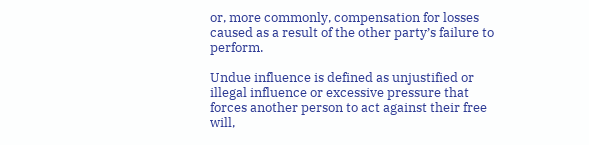or, more commonly, compensation for losses caused as a result of the other party’s failure to perform.

Undue influence is defined as unjustified or illegal influence or excessive pressure that forces another person to act against their free will,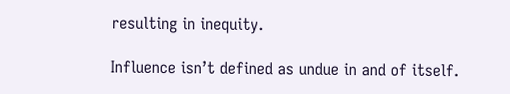resulting in inequity.

Influence isn’t defined as undue in and of itself.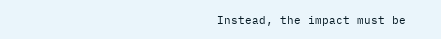Instead, the impact must be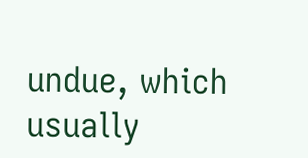undue, which usually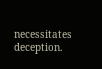necessitates deception.